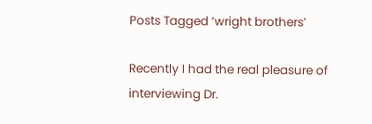Posts Tagged ‘wright brothers’

Recently I had the real pleasure of interviewing Dr.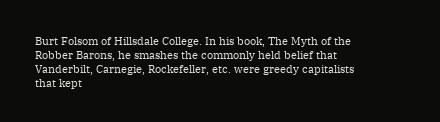Burt Folsom of Hillsdale College. In his book, The Myth of the Robber Barons, he smashes the commonly held belief that Vanderbilt, Carnegie, Rockefeller, etc. were greedy capitalists that kept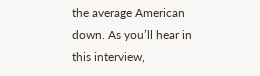the average American down. As you’ll hear in this interview,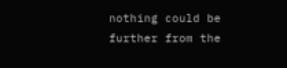nothing could be further from the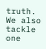truth. We also tackle one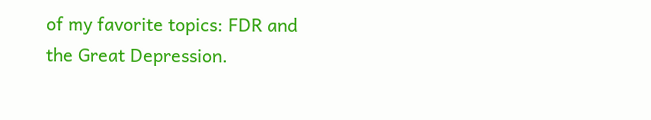of my favorite topics: FDR and the Great Depression.